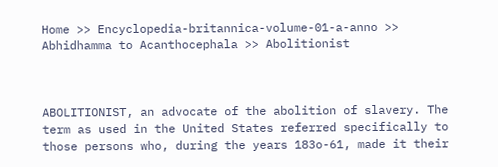Home >> Encyclopedia-britannica-volume-01-a-anno >> Abhidhamma to Acanthocephala >> Abolitionist



ABOLITIONIST, an advocate of the abolition of slavery. The term as used in the United States referred specifically to those persons who, during the years 183o-61, made it their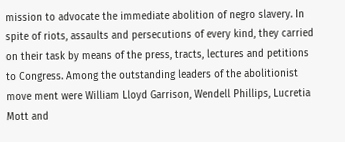mission to advocate the immediate abolition of negro slavery. In spite of riots, assaults and persecutions of every kind, they carried on their task by means of the press, tracts, lectures and petitions to Congress. Among the outstanding leaders of the abolitionist move ment were William Lloyd Garrison, Wendell Phillips, Lucretia Mott and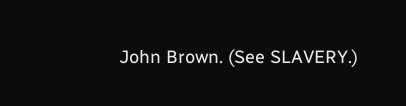John Brown. (See SLAVERY.)